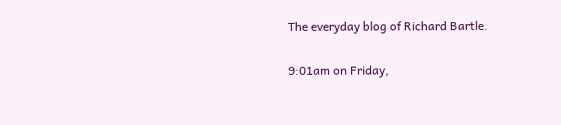The everyday blog of Richard Bartle.

9:01am on Friday,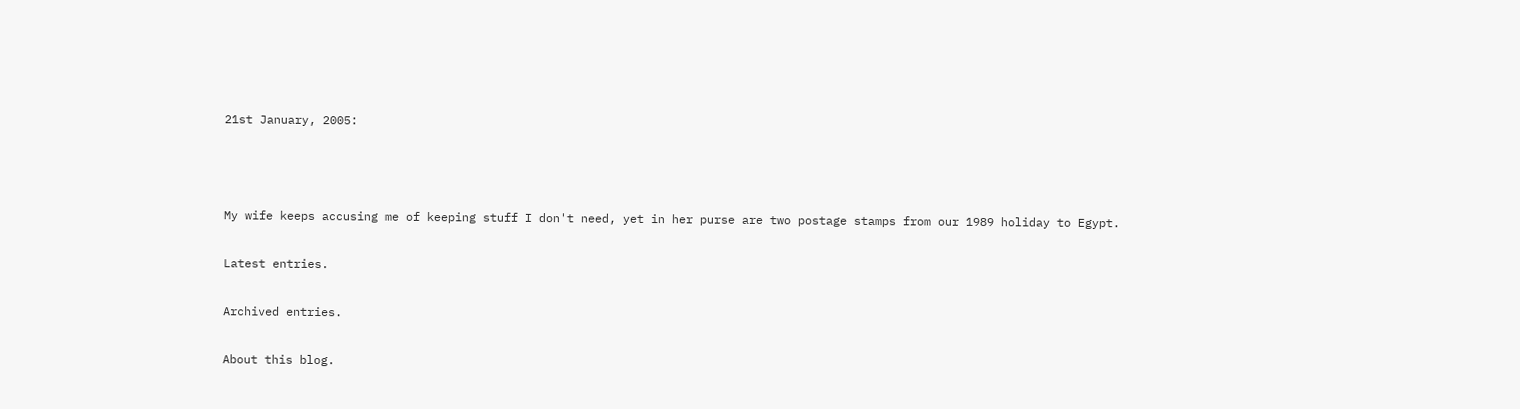21st January, 2005:



My wife keeps accusing me of keeping stuff I don't need, yet in her purse are two postage stamps from our 1989 holiday to Egypt.

Latest entries.

Archived entries.

About this blog.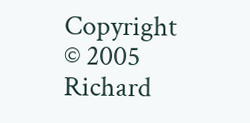Copyright © 2005 Richard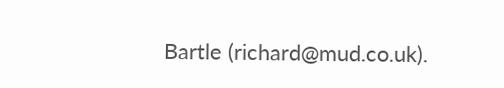Bartle (richard@mud.co.uk).